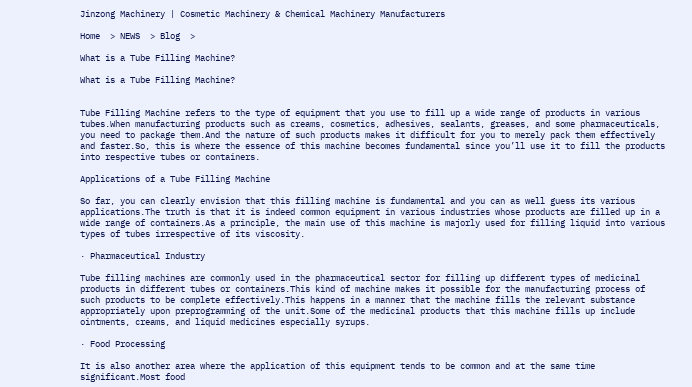Jinzong Machinery | Cosmetic Machinery & Chemical Machinery Manufacturers

Home  > NEWS  > Blog  >

What is a Tube Filling Machine?

What is a Tube Filling Machine?


Tube Filling Machine refers to the type of equipment that you use to fill up a wide range of products in various tubes.When manufacturing products such as creams, cosmetics, adhesives, sealants, greases, and some pharmaceuticals, you need to package them.And the nature of such products makes it difficult for you to merely pack them effectively and faster.So, this is where the essence of this machine becomes fundamental since you’ll use it to fill the products into respective tubes or containers.

Applications of a Tube Filling Machine

So far, you can clearly envision that this filling machine is fundamental and you can as well guess its various applications.The truth is that it is indeed common equipment in various industries whose products are filled up in a wide range of containers.As a principle, the main use of this machine is majorly used for filling liquid into various types of tubes irrespective of its viscosity.

· Pharmaceutical Industry

Tube filling machines are commonly used in the pharmaceutical sector for filling up different types of medicinal products in different tubes or containers.This kind of machine makes it possible for the manufacturing process of such products to be complete effectively.This happens in a manner that the machine fills the relevant substance appropriately upon preprogramming of the unit.Some of the medicinal products that this machine fills up include ointments, creams, and liquid medicines especially syrups.

· Food Processing

It is also another area where the application of this equipment tends to be common and at the same time significant.Most food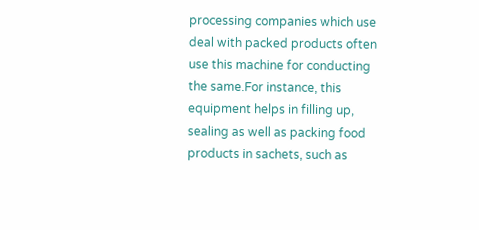processing companies which use deal with packed products often use this machine for conducting the same.For instance, this equipment helps in filling up, sealing as well as packing food products in sachets, such as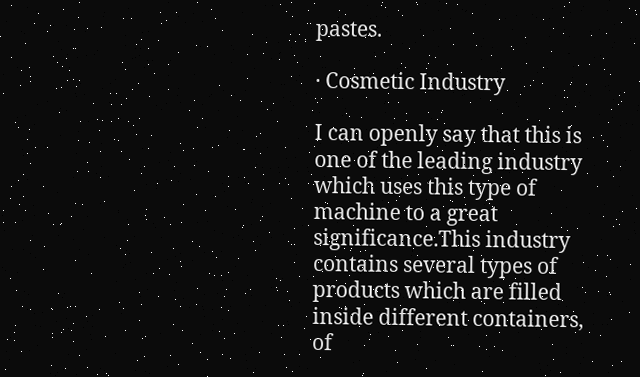pastes.

· Cosmetic Industry

I can openly say that this is one of the leading industry which uses this type of machine to a great significance.This industry contains several types of products which are filled inside different containers, of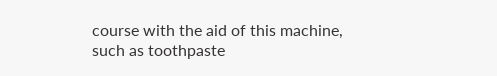course with the aid of this machine, such as toothpaste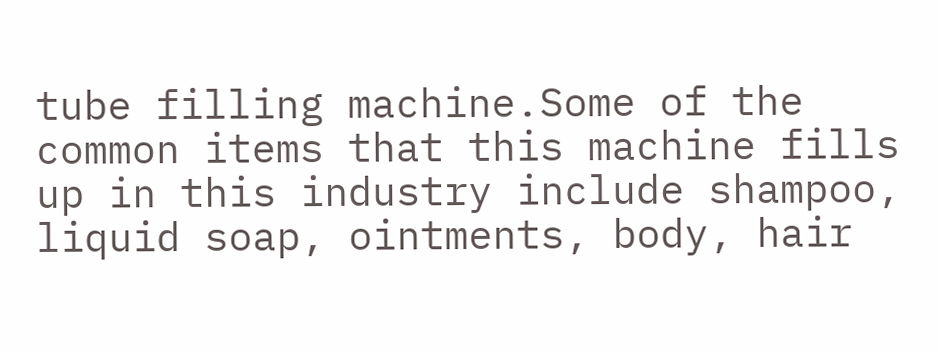tube filling machine.Some of the common items that this machine fills up in this industry include shampoo, liquid soap, ointments, body, hair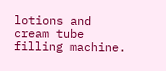lotions and cream tube filling machine.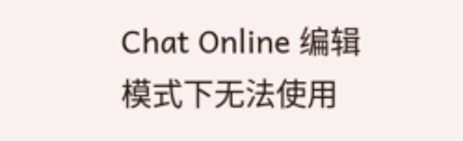Chat Online 编辑模式下无法使用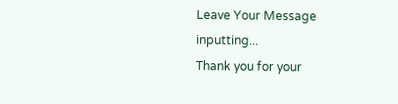Leave Your Message inputting...
Thank you for your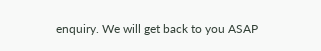enquiry. We will get back to you ASAP